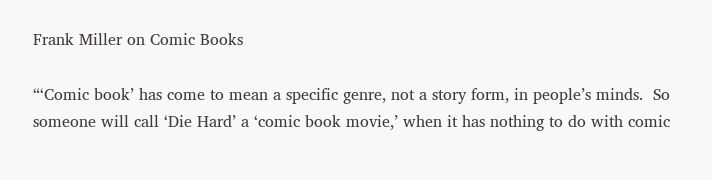Frank Miller on Comic Books

“‘Comic book’ has come to mean a specific genre, not a story form, in people’s minds.  So someone will call ‘Die Hard’ a ‘comic book movie,’ when it has nothing to do with comic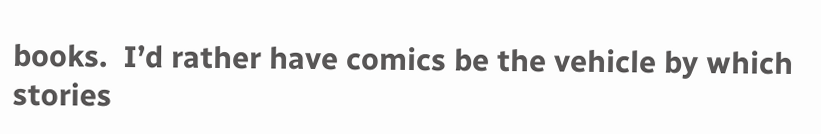books.  I’d rather have comics be the vehicle by which stories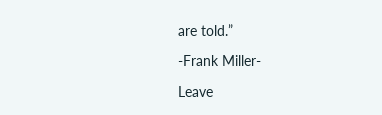are told.”

-Frank Miller-

Leave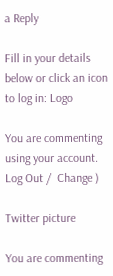a Reply

Fill in your details below or click an icon to log in: Logo

You are commenting using your account. Log Out /  Change )

Twitter picture

You are commenting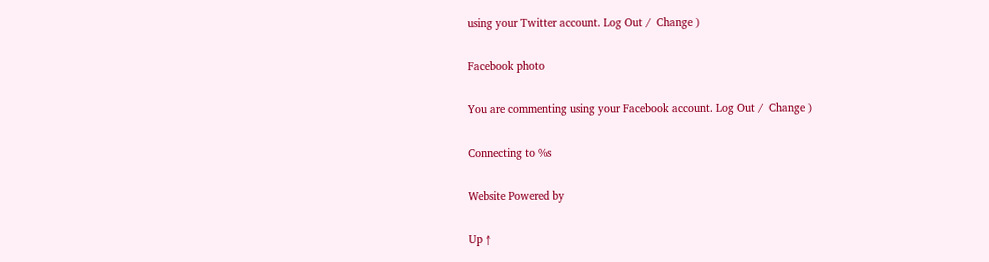using your Twitter account. Log Out /  Change )

Facebook photo

You are commenting using your Facebook account. Log Out /  Change )

Connecting to %s

Website Powered by

Up ↑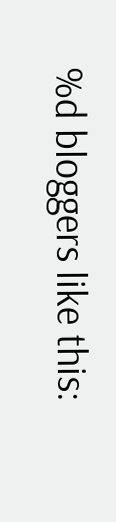%d bloggers like this: